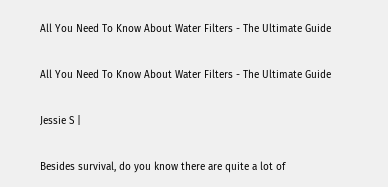All You Need To Know About Water Filters - The Ultimate Guide

All You Need To Know About Water Filters - The Ultimate Guide

Jessie S |

Besides survival, do you know there are quite a lot of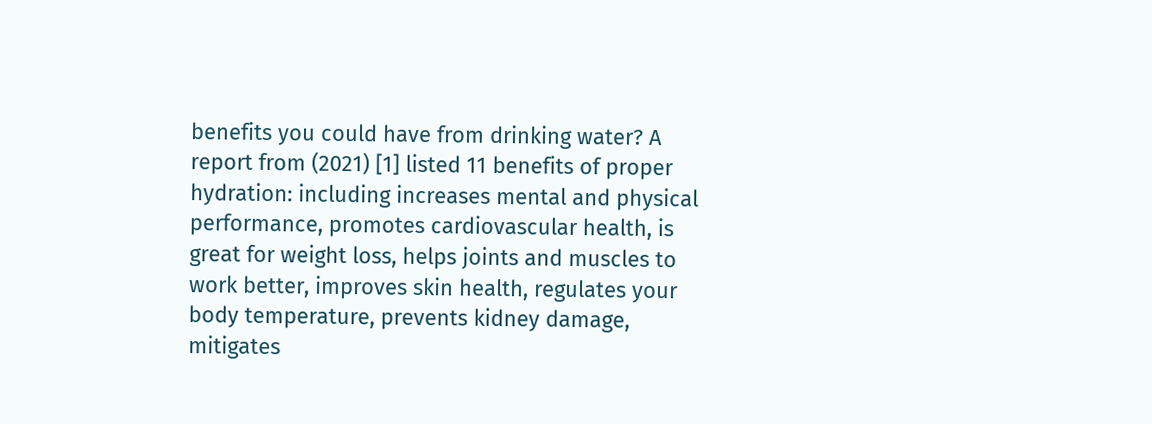benefits you could have from drinking water? A report from (2021) [1] listed 11 benefits of proper hydration: including increases mental and physical performance, promotes cardiovascular health, is great for weight loss, helps joints and muscles to work better, improves skin health, regulates your body temperature, prevents kidney damage, mitigates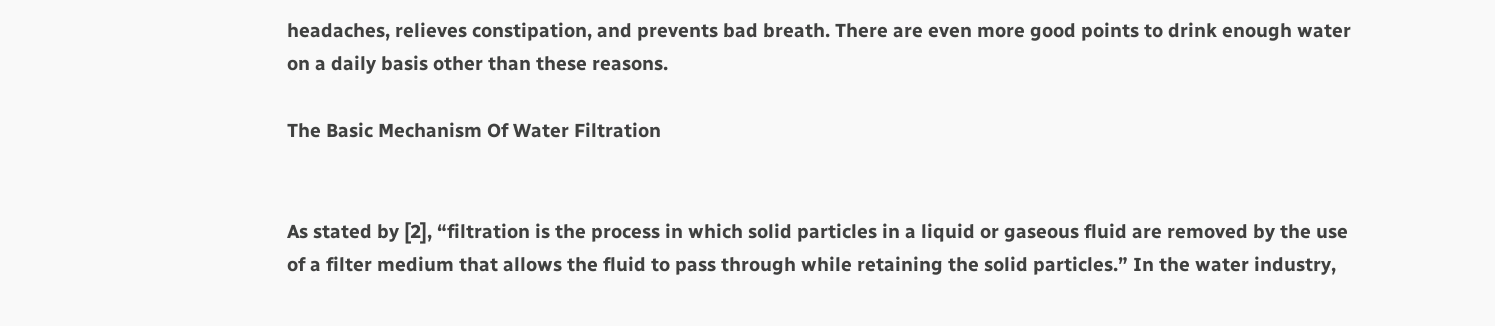headaches, relieves constipation, and prevents bad breath. There are even more good points to drink enough water on a daily basis other than these reasons.

The Basic Mechanism Of Water Filtration


As stated by [2], “filtration is the process in which solid particles in a liquid or gaseous fluid are removed by the use of a filter medium that allows the fluid to pass through while retaining the solid particles.” In the water industry,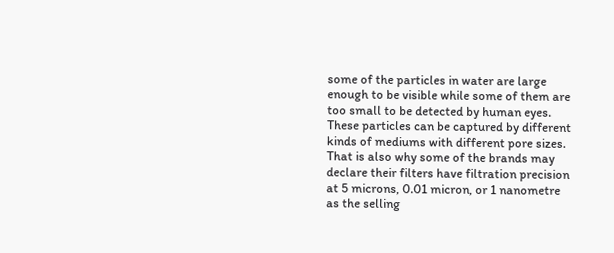some of the particles in water are large enough to be visible while some of them are too small to be detected by human eyes. These particles can be captured by different kinds of mediums with different pore sizes. That is also why some of the brands may declare their filters have filtration precision at 5 microns, 0.01 micron, or 1 nanometre as the selling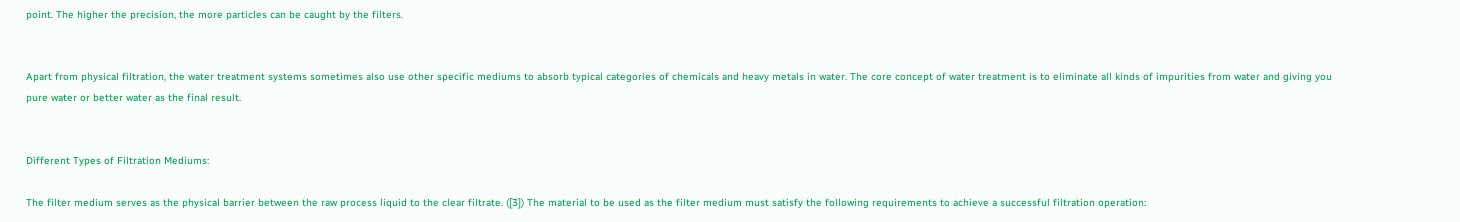point. The higher the precision, the more particles can be caught by the filters.


Apart from physical filtration, the water treatment systems sometimes also use other specific mediums to absorb typical categories of chemicals and heavy metals in water. The core concept of water treatment is to eliminate all kinds of impurities from water and giving you pure water or better water as the final result.


Different Types of Filtration Mediums:

The filter medium serves as the physical barrier between the raw process liquid to the clear filtrate. ([3]) The material to be used as the filter medium must satisfy the following requirements to achieve a successful filtration operation: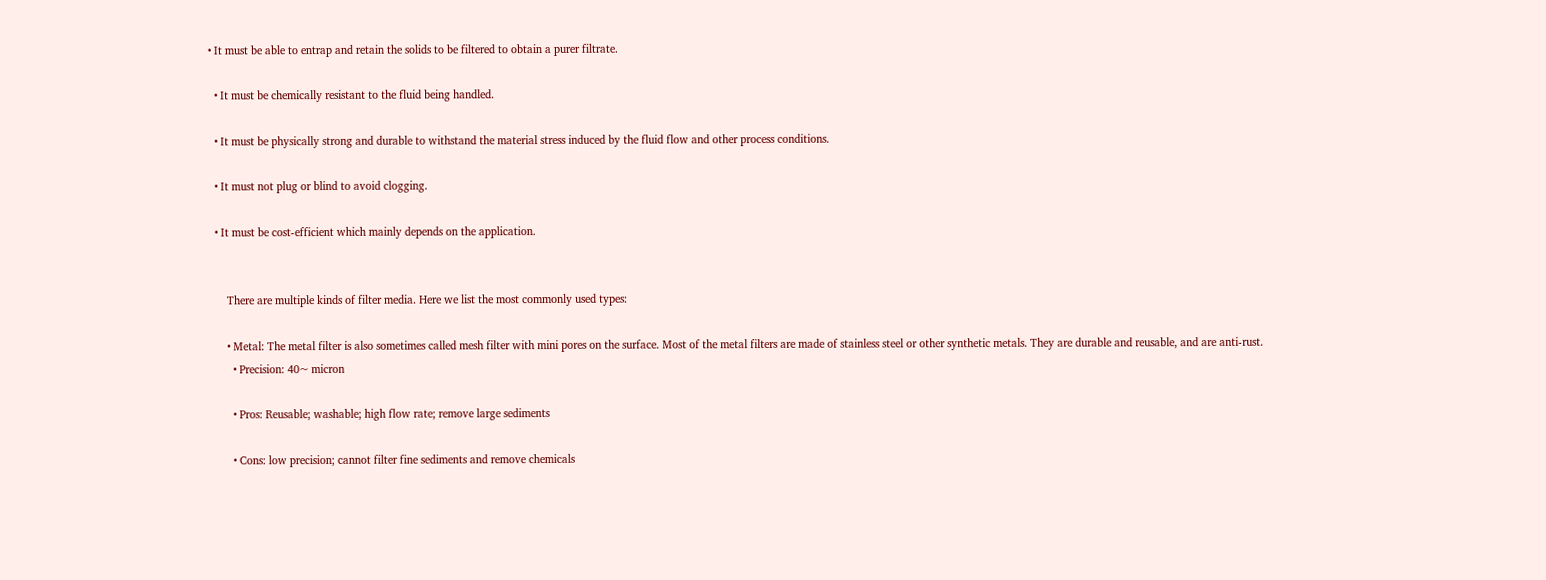• It must be able to entrap and retain the solids to be filtered to obtain a purer filtrate.

  • It must be chemically resistant to the fluid being handled.

  • It must be physically strong and durable to withstand the material stress induced by the fluid flow and other process conditions.

  • It must not plug or blind to avoid clogging.

  • It must be cost-efficient which mainly depends on the application.


      There are multiple kinds of filter media. Here we list the most commonly used types:

      • Metal: The metal filter is also sometimes called mesh filter with mini pores on the surface. Most of the metal filters are made of stainless steel or other synthetic metals. They are durable and reusable, and are anti-rust.
        • Precision: 40~ micron

        • Pros: Reusable; washable; high flow rate; remove large sediments

        • Cons: low precision; cannot filter fine sediments and remove chemicals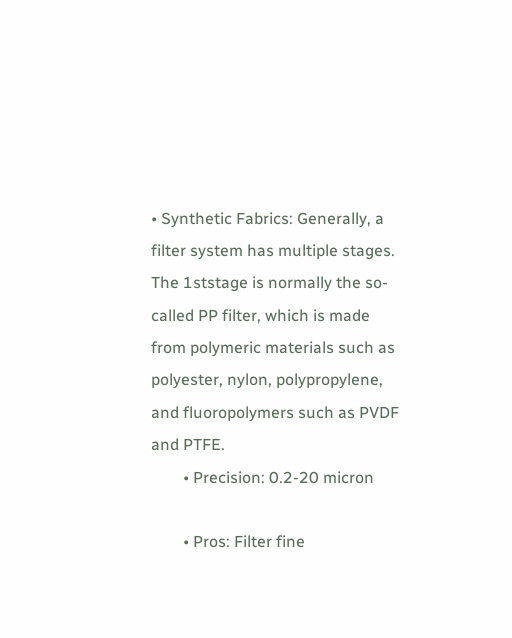• Synthetic Fabrics: Generally, a filter system has multiple stages. The 1ststage is normally the so-called PP filter, which is made from polymeric materials such as polyester, nylon, polypropylene, and fluoropolymers such as PVDF and PTFE.
        • Precision: 0.2-20 micron

        • Pros: Filter fine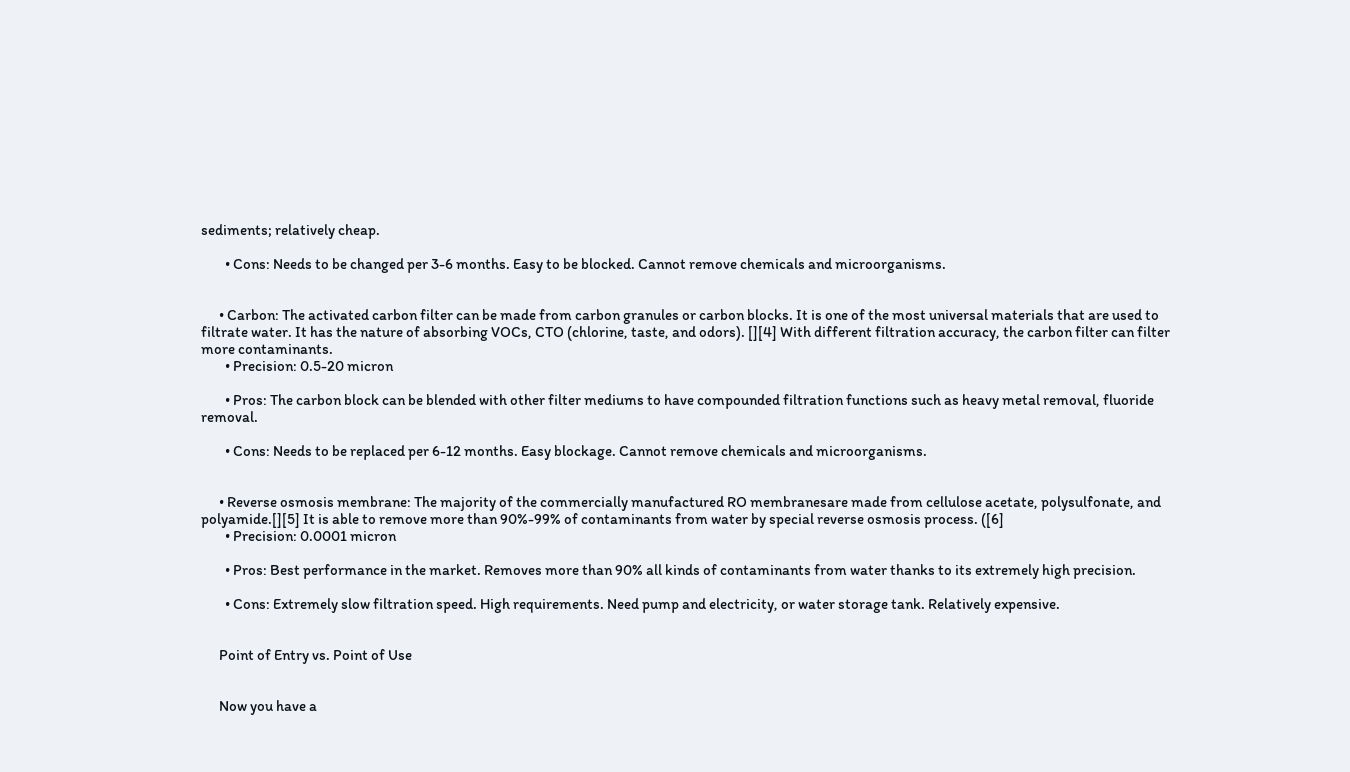sediments; relatively cheap.

        • Cons: Needs to be changed per 3-6 months. Easy to be blocked. Cannot remove chemicals and microorganisms.


      • Carbon: The activated carbon filter can be made from carbon granules or carbon blocks. It is one of the most universal materials that are used to filtrate water. It has the nature of absorbing VOCs, CTO (chlorine, taste, and odors). [][4] With different filtration accuracy, the carbon filter can filter more contaminants.
        • Precision: 0.5-20 micron

        • Pros: The carbon block can be blended with other filter mediums to have compounded filtration functions such as heavy metal removal, fluoride removal.

        • Cons: Needs to be replaced per 6-12 months. Easy blockage. Cannot remove chemicals and microorganisms.


      • Reverse osmosis membrane: The majority of the commercially manufactured RO membranesare made from cellulose acetate, polysulfonate, and polyamide.[][5] It is able to remove more than 90%-99% of contaminants from water by special reverse osmosis process. ([6]
        • Precision: 0.0001 micron

        • Pros: Best performance in the market. Removes more than 90% all kinds of contaminants from water thanks to its extremely high precision.

        • Cons: Extremely slow filtration speed. High requirements. Need pump and electricity, or water storage tank. Relatively expensive.


      Point of Entry vs. Point of Use


      Now you have a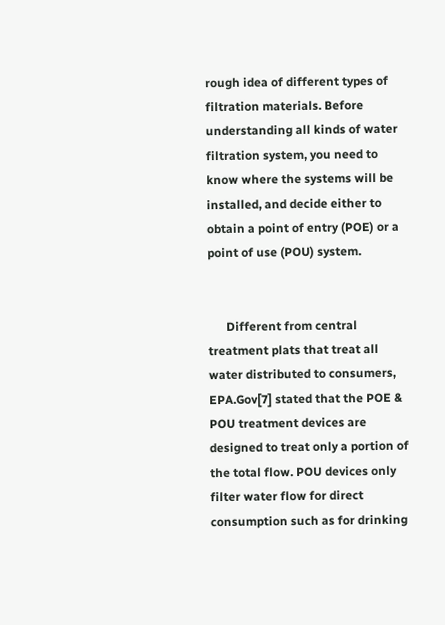rough idea of different types of filtration materials. Before understanding all kinds of water filtration system, you need to know where the systems will be installed, and decide either to obtain a point of entry (POE) or a point of use (POU) system.


      Different from central treatment plats that treat all water distributed to consumers, EPA.Gov[7] stated that the POE & POU treatment devices are designed to treat only a portion of the total flow. POU devices only filter water flow for direct consumption such as for drinking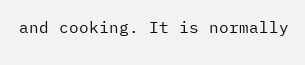and cooking. It is normally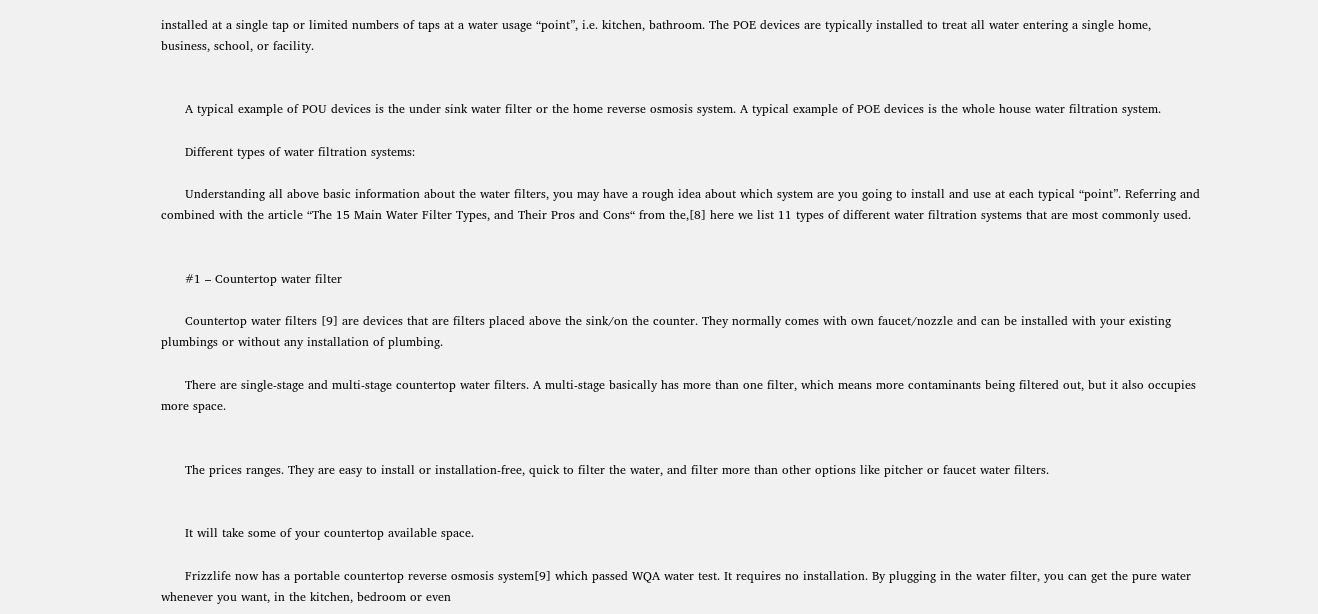installed at a single tap or limited numbers of taps at a water usage “point”, i.e. kitchen, bathroom. The POE devices are typically installed to treat all water entering a single home, business, school, or facility.


      A typical example of POU devices is the under sink water filter or the home reverse osmosis system. A typical example of POE devices is the whole house water filtration system.

      Different types of water filtration systems:

      Understanding all above basic information about the water filters, you may have a rough idea about which system are you going to install and use at each typical “point”. Referring and combined with the article “The 15 Main Water Filter Types, and Their Pros and Cons“ from the,[8] here we list 11 types of different water filtration systems that are most commonly used.


      #1 – Countertop water filter

      Countertop water filters [9] are devices that are filters placed above the sink/on the counter. They normally comes with own faucet/nozzle and can be installed with your existing plumbings or without any installation of plumbing.

      There are single-stage and multi-stage countertop water filters. A multi-stage basically has more than one filter, which means more contaminants being filtered out, but it also occupies more space.


      The prices ranges. They are easy to install or installation-free, quick to filter the water, and filter more than other options like pitcher or faucet water filters.


      It will take some of your countertop available space.

      Frizzlife now has a portable countertop reverse osmosis system[9] which passed WQA water test. It requires no installation. By plugging in the water filter, you can get the pure water whenever you want, in the kitchen, bedroom or even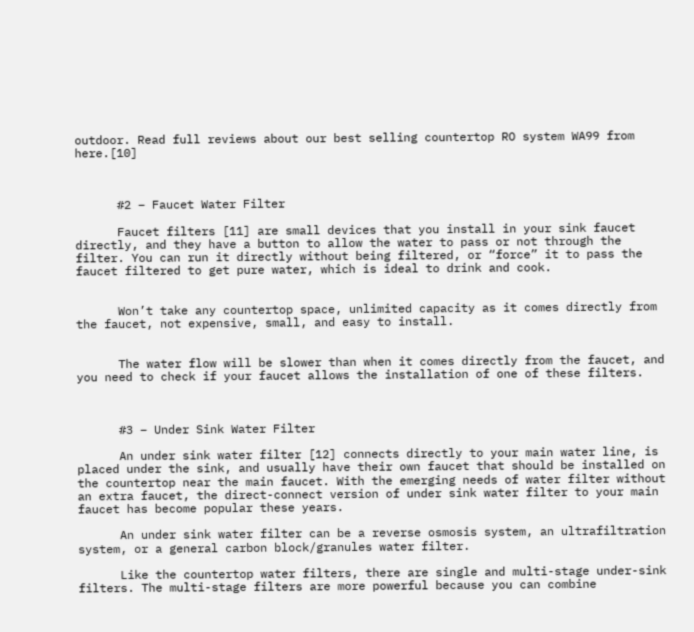outdoor. Read full reviews about our best selling countertop RO system WA99 from here.[10]



      #2 – Faucet Water Filter

      Faucet filters [11] are small devices that you install in your sink faucet directly, and they have a button to allow the water to pass or not through the filter. You can run it directly without being filtered, or “force” it to pass the faucet filtered to get pure water, which is ideal to drink and cook.


      Won’t take any countertop space, unlimited capacity as it comes directly from the faucet, not expensive, small, and easy to install.


      The water flow will be slower than when it comes directly from the faucet, and you need to check if your faucet allows the installation of one of these filters.



      #3 – Under Sink Water Filter

      An under sink water filter [12] connects directly to your main water line, is placed under the sink, and usually have their own faucet that should be installed on the countertop near the main faucet. With the emerging needs of water filter without an extra faucet, the direct-connect version of under sink water filter to your main faucet has become popular these years.

      An under sink water filter can be a reverse osmosis system, an ultrafiltration system, or a general carbon block/granules water filter.

      Like the countertop water filters, there are single and multi-stage under-sink filters. The multi-stage filters are more powerful because you can combine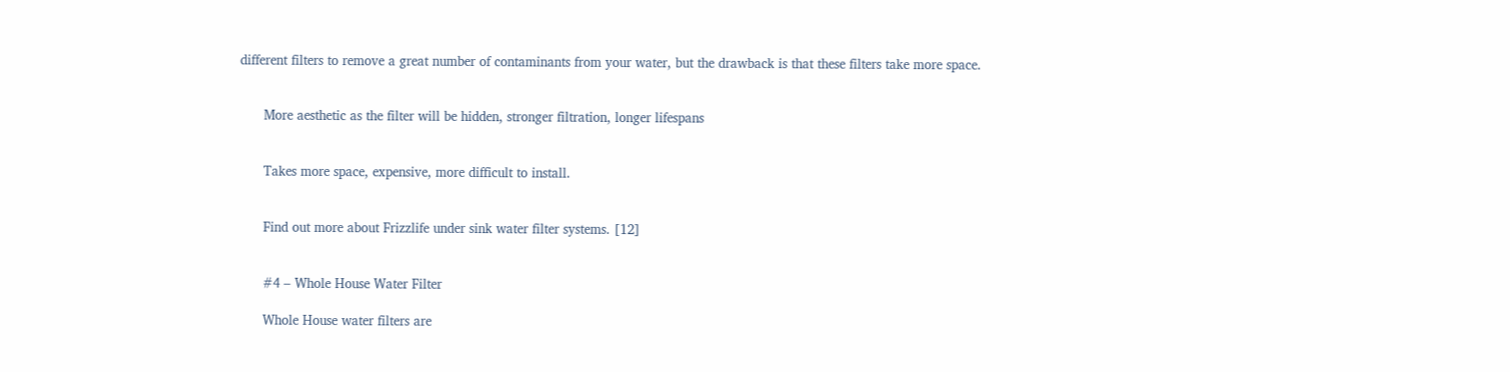different filters to remove a great number of contaminants from your water, but the drawback is that these filters take more space.


      More aesthetic as the filter will be hidden, stronger filtration, longer lifespans


      Takes more space, expensive, more difficult to install.


      Find out more about Frizzlife under sink water filter systems. [12]


      #4 – Whole House Water Filter

      Whole House water filters are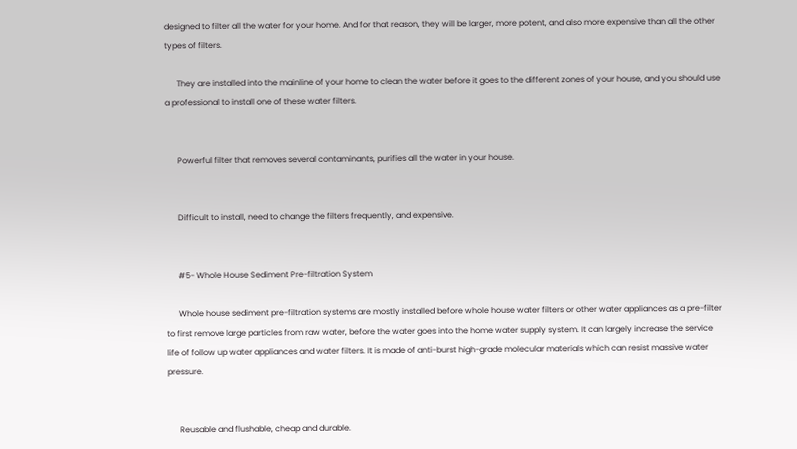designed to filter all the water for your home. And for that reason, they will be larger, more potent, and also more expensive than all the other types of filters.

      They are installed into the mainline of your home to clean the water before it goes to the different zones of your house, and you should use a professional to install one of these water filters.


      Powerful filter that removes several contaminants, purifies all the water in your house.


      Difficult to install, need to change the filters frequently, and expensive.


      #5- Whole House Sediment Pre-filtration System

      Whole house sediment pre-filtration systems are mostly installed before whole house water filters or other water appliances as a pre-filter to first remove large particles from raw water, before the water goes into the home water supply system. It can largely increase the service life of follow up water appliances and water filters. It is made of anti-burst high-grade molecular materials which can resist massive water pressure.


      Reusable and flushable, cheap and durable.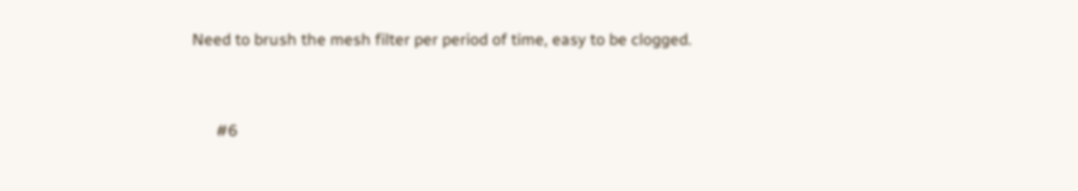Need to brush the mesh filter per period of time, easy to be clogged.



      #6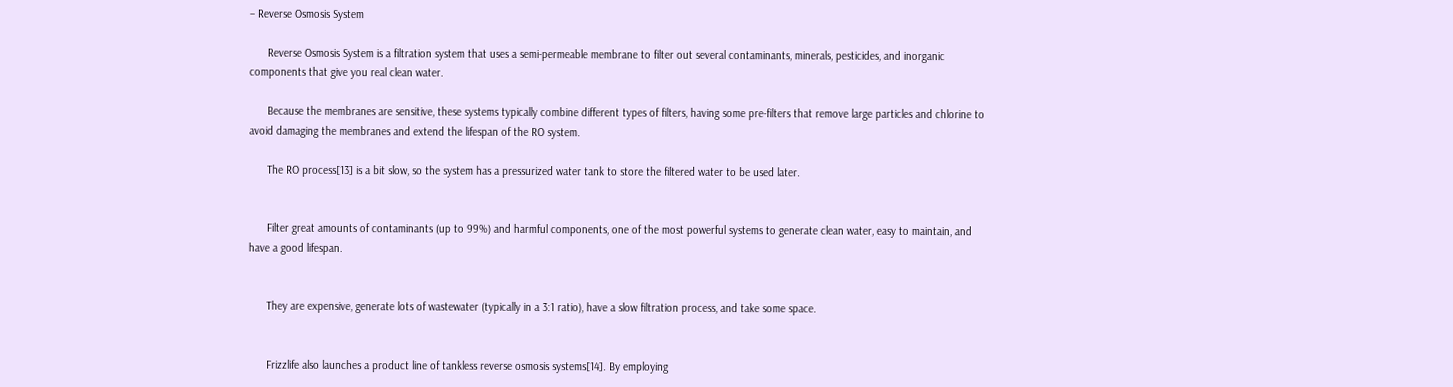– Reverse Osmosis System

      Reverse Osmosis System is a filtration system that uses a semi-permeable membrane to filter out several contaminants, minerals, pesticides, and inorganic components that give you real clean water.

      Because the membranes are sensitive, these systems typically combine different types of filters, having some pre-filters that remove large particles and chlorine to avoid damaging the membranes and extend the lifespan of the RO system.

      The RO process[13] is a bit slow, so the system has a pressurized water tank to store the filtered water to be used later.


      Filter great amounts of contaminants (up to 99%) and harmful components, one of the most powerful systems to generate clean water, easy to maintain, and have a good lifespan.


      They are expensive, generate lots of wastewater (typically in a 3:1 ratio), have a slow filtration process, and take some space.


      Frizzlife also launches a product line of tankless reverse osmosis systems[14]. By employing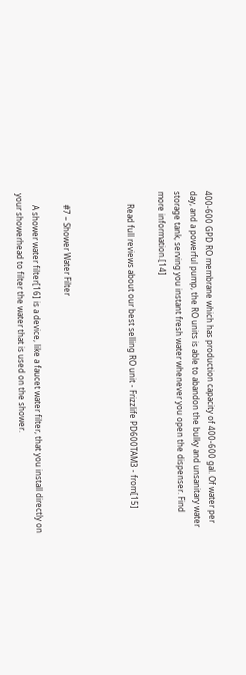400-600 GPD RO membrane which has production capacity of 400-600 gal. Of water per day, and a powerful pump, the RO units is able to abandon the bulky and unsanitary water storage tank, serving you instant fresh water whenever you open the dispenser. Find more information.[14]

      Read full reviews about our best selling RO unit - Frizzlife PD600TAM3 - from[15]



      #7 – Shower Water Filter

      A shower water filter[16] is a device, like a faucet water filter, that you install directly on your showerhead to filter the water that is used on the shower.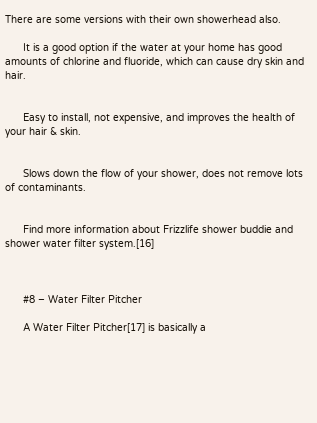There are some versions with their own showerhead also.

      It is a good option if the water at your home has good amounts of chlorine and fluoride, which can cause dry skin and hair.


      Easy to install, not expensive, and improves the health of your hair & skin.


      Slows down the flow of your shower, does not remove lots of contaminants.


      Find more information about Frizzlife shower buddie and shower water filter system.[16]



      #8 – Water Filter Pitcher

      A Water Filter Pitcher[17] is basically a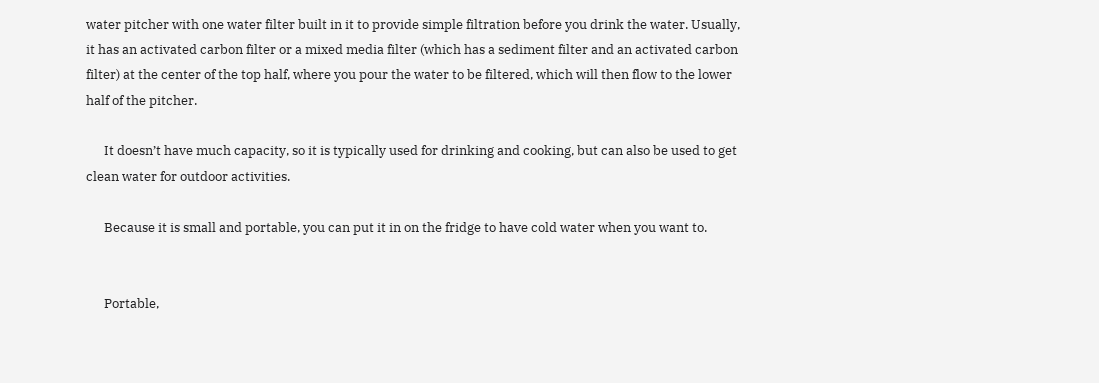water pitcher with one water filter built in it to provide simple filtration before you drink the water. Usually, it has an activated carbon filter or a mixed media filter (which has a sediment filter and an activated carbon filter) at the center of the top half, where you pour the water to be filtered, which will then flow to the lower half of the pitcher.

      It doesn’t have much capacity, so it is typically used for drinking and cooking, but can also be used to get clean water for outdoor activities.

      Because it is small and portable, you can put it in on the fridge to have cold water when you want to.


      Portable,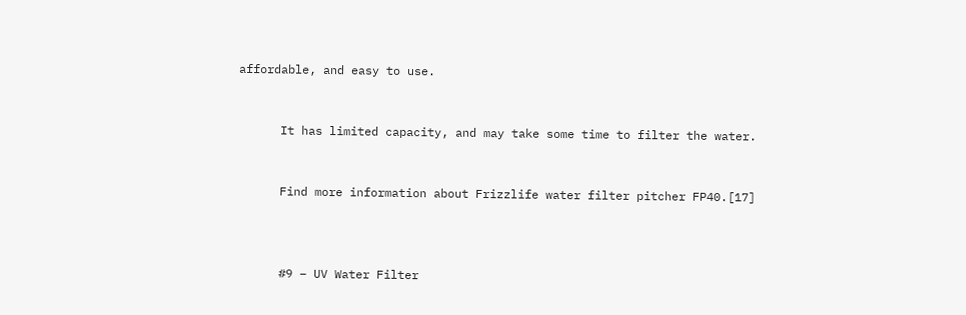affordable, and easy to use.


      It has limited capacity, and may take some time to filter the water.


      Find more information about Frizzlife water filter pitcher FP40.[17]



      #9 – UV Water Filter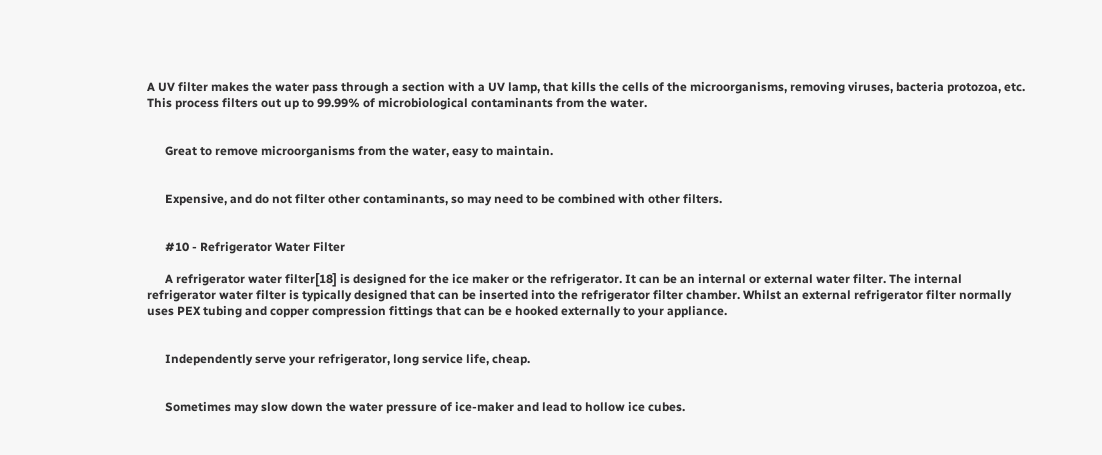A UV filter makes the water pass through a section with a UV lamp, that kills the cells of the microorganisms, removing viruses, bacteria protozoa, etc. This process filters out up to 99.99% of microbiological contaminants from the water.


      Great to remove microorganisms from the water, easy to maintain.


      Expensive, and do not filter other contaminants, so may need to be combined with other filters.


      #10 - Refrigerator Water Filter

      A refrigerator water filter[18] is designed for the ice maker or the refrigerator. It can be an internal or external water filter. The internal refrigerator water filter is typically designed that can be inserted into the refrigerator filter chamber. Whilst an external refrigerator filter normally uses PEX tubing and copper compression fittings that can be e hooked externally to your appliance.


      Independently serve your refrigerator, long service life, cheap.


      Sometimes may slow down the water pressure of ice-maker and lead to hollow ice cubes.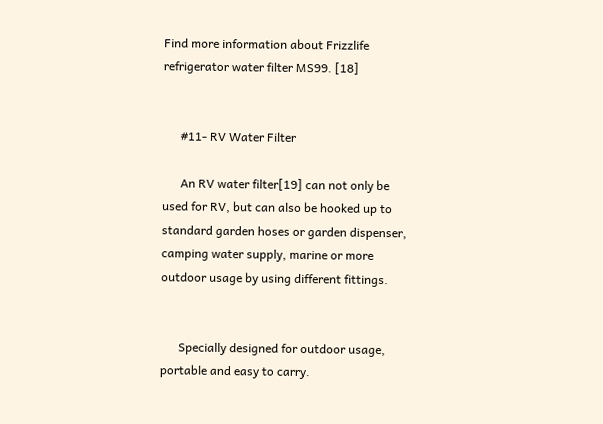Find more information about Frizzlife refrigerator water filter MS99. [18]


      #11- RV Water Filter

      An RV water filter[19] can not only be used for RV, but can also be hooked up to standard garden hoses or garden dispenser, camping water supply, marine or more outdoor usage by using different fittings.


      Specially designed for outdoor usage, portable and easy to carry.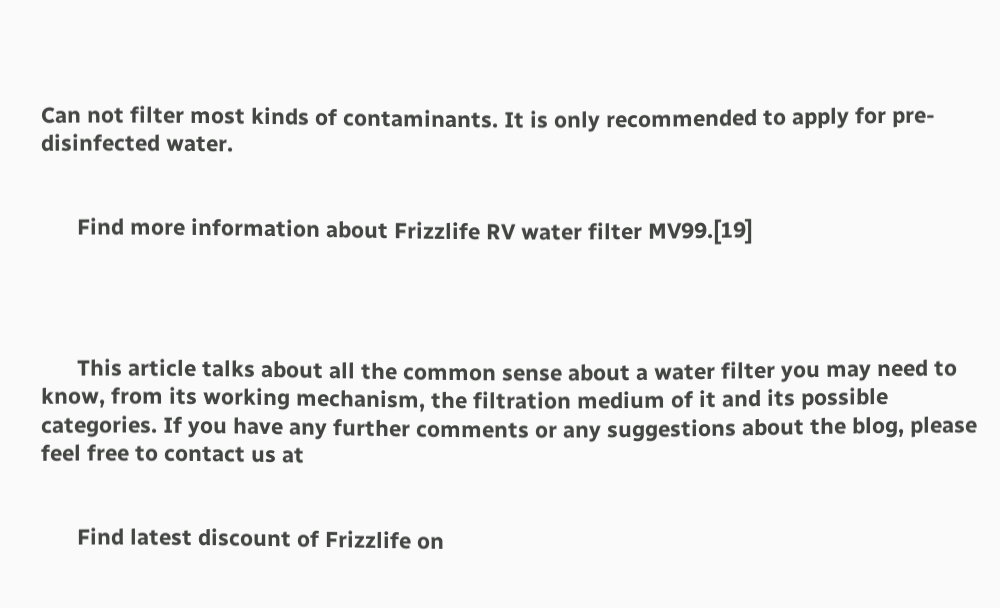Can not filter most kinds of contaminants. It is only recommended to apply for pre-disinfected water.


      Find more information about Frizzlife RV water filter MV99.[19]




      This article talks about all the common sense about a water filter you may need to know, from its working mechanism, the filtration medium of it and its possible categories. If you have any further comments or any suggestions about the blog, please feel free to contact us at


      Find latest discount of Frizzlife on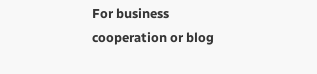For business cooperation or blog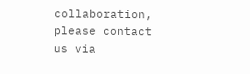collaboration, please contact us via